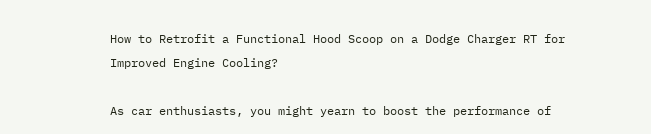How to Retrofit a Functional Hood Scoop on a Dodge Charger RT for Improved Engine Cooling?

As car enthusiasts, you might yearn to boost the performance of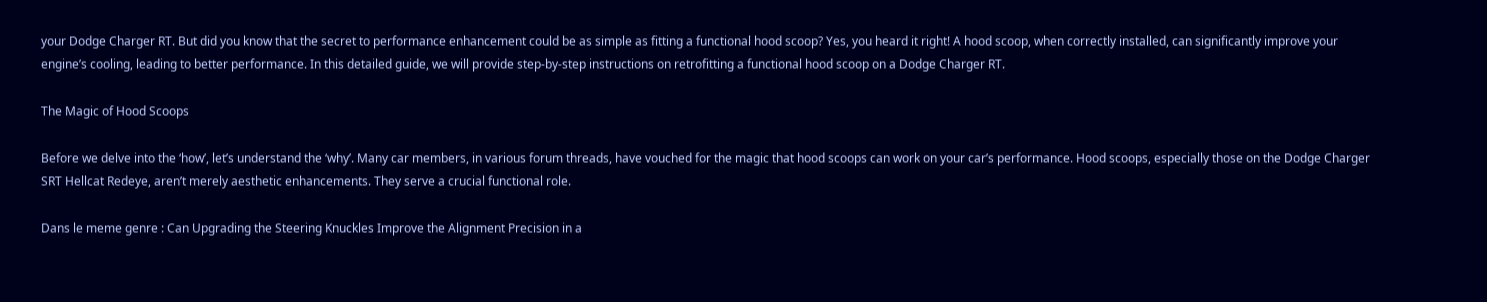your Dodge Charger RT. But did you know that the secret to performance enhancement could be as simple as fitting a functional hood scoop? Yes, you heard it right! A hood scoop, when correctly installed, can significantly improve your engine’s cooling, leading to better performance. In this detailed guide, we will provide step-by-step instructions on retrofitting a functional hood scoop on a Dodge Charger RT.

The Magic of Hood Scoops

Before we delve into the ‘how’, let’s understand the ‘why’. Many car members, in various forum threads, have vouched for the magic that hood scoops can work on your car’s performance. Hood scoops, especially those on the Dodge Charger SRT Hellcat Redeye, aren’t merely aesthetic enhancements. They serve a crucial functional role.

Dans le meme genre : Can Upgrading the Steering Knuckles Improve the Alignment Precision in a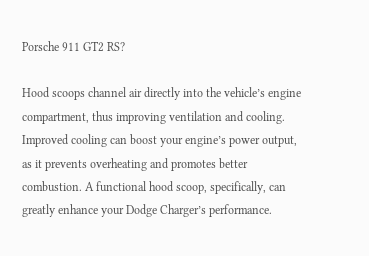Porsche 911 GT2 RS?

Hood scoops channel air directly into the vehicle’s engine compartment, thus improving ventilation and cooling. Improved cooling can boost your engine’s power output, as it prevents overheating and promotes better combustion. A functional hood scoop, specifically, can greatly enhance your Dodge Charger’s performance.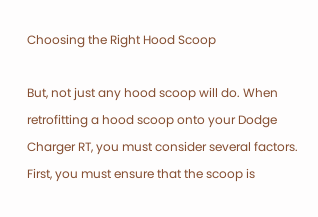Choosing the Right Hood Scoop

But, not just any hood scoop will do. When retrofitting a hood scoop onto your Dodge Charger RT, you must consider several factors. First, you must ensure that the scoop is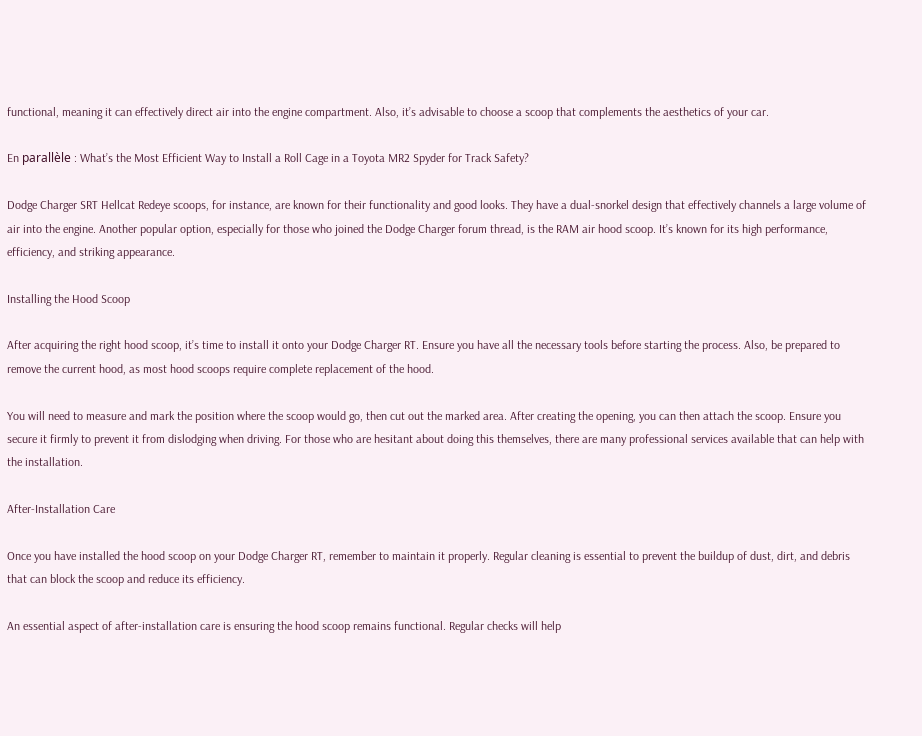functional, meaning it can effectively direct air into the engine compartment. Also, it’s advisable to choose a scoop that complements the aesthetics of your car.

En parallèle : What’s the Most Efficient Way to Install a Roll Cage in a Toyota MR2 Spyder for Track Safety?

Dodge Charger SRT Hellcat Redeye scoops, for instance, are known for their functionality and good looks. They have a dual-snorkel design that effectively channels a large volume of air into the engine. Another popular option, especially for those who joined the Dodge Charger forum thread, is the RAM air hood scoop. It’s known for its high performance, efficiency, and striking appearance.

Installing the Hood Scoop

After acquiring the right hood scoop, it’s time to install it onto your Dodge Charger RT. Ensure you have all the necessary tools before starting the process. Also, be prepared to remove the current hood, as most hood scoops require complete replacement of the hood.

You will need to measure and mark the position where the scoop would go, then cut out the marked area. After creating the opening, you can then attach the scoop. Ensure you secure it firmly to prevent it from dislodging when driving. For those who are hesitant about doing this themselves, there are many professional services available that can help with the installation.

After-Installation Care

Once you have installed the hood scoop on your Dodge Charger RT, remember to maintain it properly. Regular cleaning is essential to prevent the buildup of dust, dirt, and debris that can block the scoop and reduce its efficiency.

An essential aspect of after-installation care is ensuring the hood scoop remains functional. Regular checks will help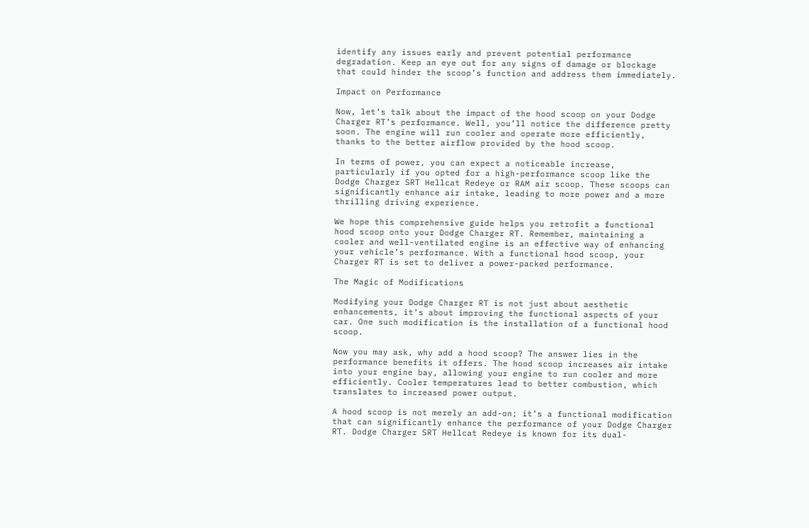identify any issues early and prevent potential performance degradation. Keep an eye out for any signs of damage or blockage that could hinder the scoop’s function and address them immediately.

Impact on Performance

Now, let’s talk about the impact of the hood scoop on your Dodge Charger RT’s performance. Well, you’ll notice the difference pretty soon. The engine will run cooler and operate more efficiently, thanks to the better airflow provided by the hood scoop.

In terms of power, you can expect a noticeable increase, particularly if you opted for a high-performance scoop like the Dodge Charger SRT Hellcat Redeye or RAM air scoop. These scoops can significantly enhance air intake, leading to more power and a more thrilling driving experience.

We hope this comprehensive guide helps you retrofit a functional hood scoop onto your Dodge Charger RT. Remember, maintaining a cooler and well-ventilated engine is an effective way of enhancing your vehicle’s performance. With a functional hood scoop, your Charger RT is set to deliver a power-packed performance.

The Magic of Modifications

Modifying your Dodge Charger RT is not just about aesthetic enhancements, it’s about improving the functional aspects of your car. One such modification is the installation of a functional hood scoop.

Now you may ask, why add a hood scoop? The answer lies in the performance benefits it offers. The hood scoop increases air intake into your engine bay, allowing your engine to run cooler and more efficiently. Cooler temperatures lead to better combustion, which translates to increased power output.

A hood scoop is not merely an add-on; it’s a functional modification that can significantly enhance the performance of your Dodge Charger RT. Dodge Charger SRT Hellcat Redeye is known for its dual-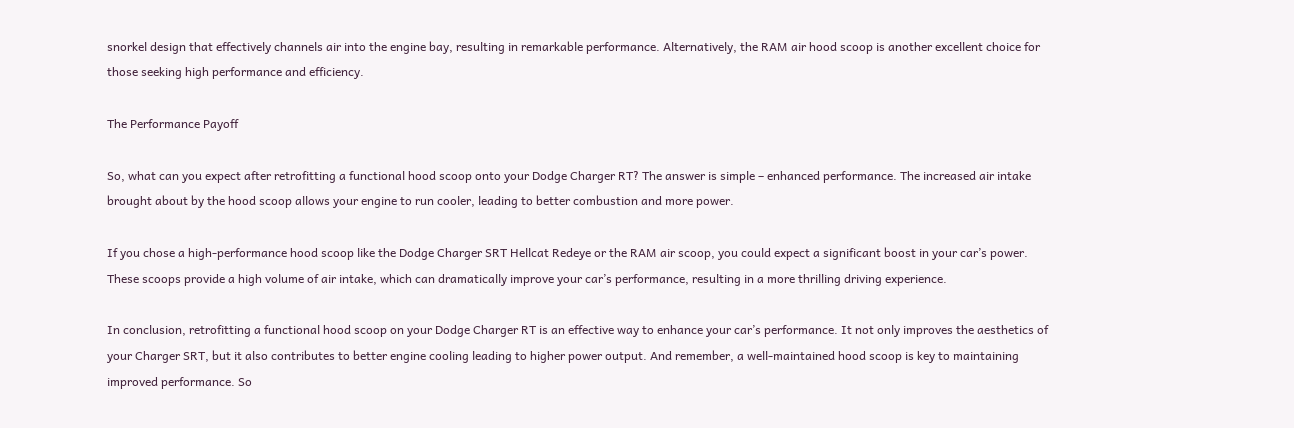snorkel design that effectively channels air into the engine bay, resulting in remarkable performance. Alternatively, the RAM air hood scoop is another excellent choice for those seeking high performance and efficiency.

The Performance Payoff

So, what can you expect after retrofitting a functional hood scoop onto your Dodge Charger RT? The answer is simple – enhanced performance. The increased air intake brought about by the hood scoop allows your engine to run cooler, leading to better combustion and more power.

If you chose a high-performance hood scoop like the Dodge Charger SRT Hellcat Redeye or the RAM air scoop, you could expect a significant boost in your car’s power. These scoops provide a high volume of air intake, which can dramatically improve your car’s performance, resulting in a more thrilling driving experience.

In conclusion, retrofitting a functional hood scoop on your Dodge Charger RT is an effective way to enhance your car’s performance. It not only improves the aesthetics of your Charger SRT, but it also contributes to better engine cooling leading to higher power output. And remember, a well-maintained hood scoop is key to maintaining improved performance. So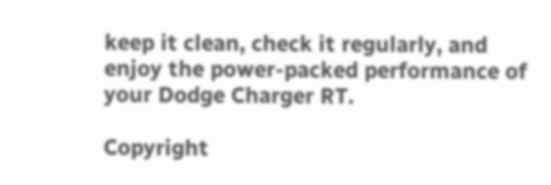keep it clean, check it regularly, and enjoy the power-packed performance of your Dodge Charger RT.

Copyright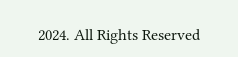2024. All Rights Reserved